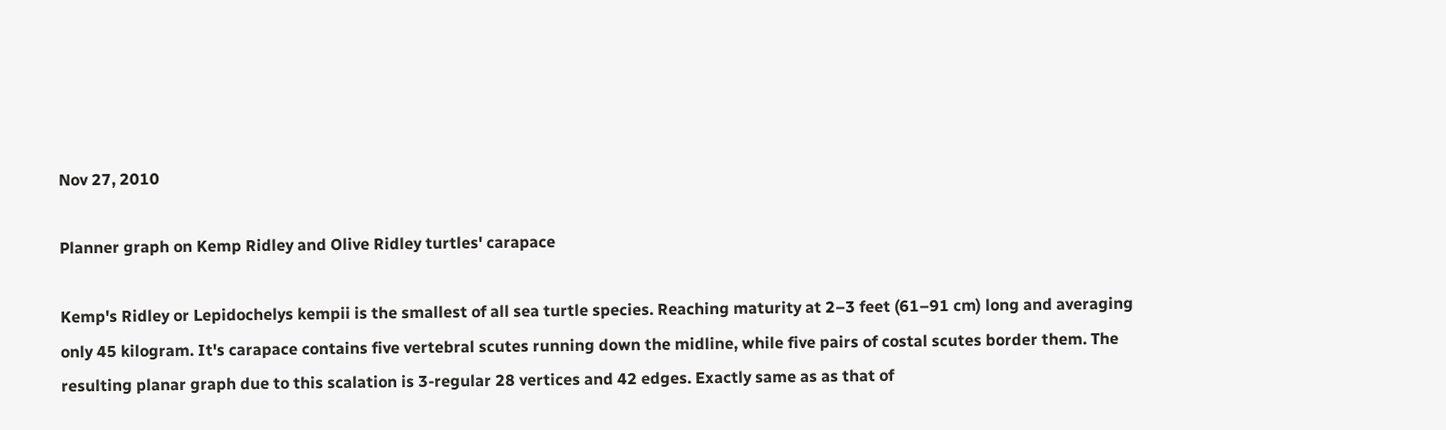Nov 27, 2010

Planner graph on Kemp Ridley and Olive Ridley turtles' carapace

Kemp's Ridley or Lepidochelys kempii is the smallest of all sea turtle species. Reaching maturity at 2–3 feet (61–91 cm) long and averaging only 45 kilogram. It's carapace contains five vertebral scutes running down the midline, while five pairs of costal scutes border them. The resulting planar graph due to this scalation is 3-regular 28 vertices and 42 edges. Exactly same as as that of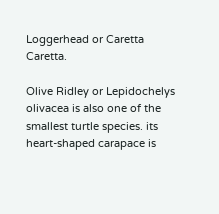Loggerhead or Caretta Caretta.

Olive Ridley or Lepidochelys olivacea is also one of the smallest turtle species. its heart-shaped carapace is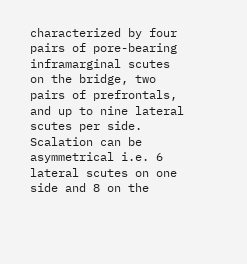characterized by four pairs of pore-bearing inframarginal scutes on the bridge, two pairs of prefrontals, and up to nine lateral scutes per side. Scalation can be asymmetrical i.e. 6 lateral scutes on one side and 8 on the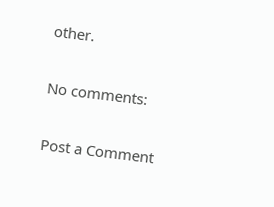other.

No comments:

Post a Comment